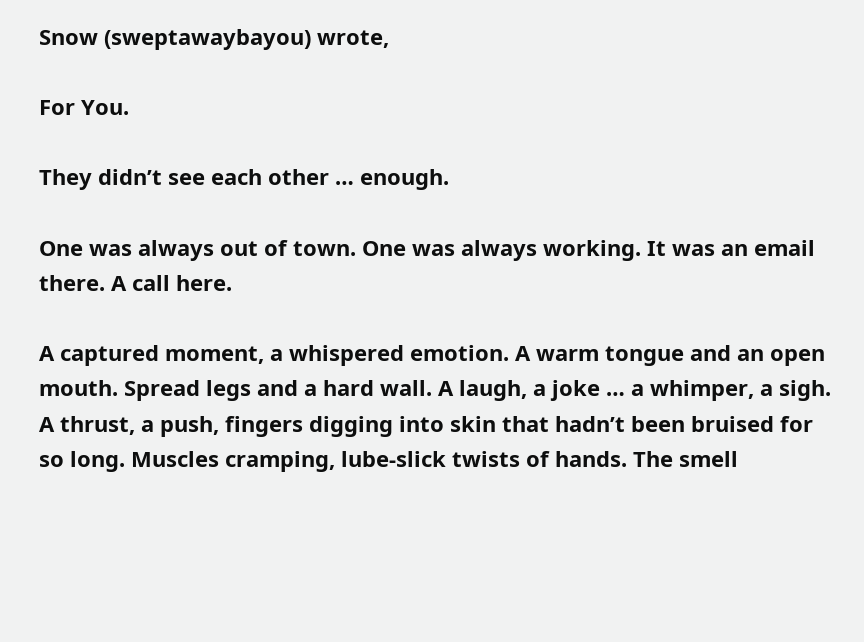Snow (sweptawaybayou) wrote,

For You.

They didn’t see each other … enough.

One was always out of town. One was always working. It was an email there. A call here.

A captured moment, a whispered emotion. A warm tongue and an open mouth. Spread legs and a hard wall. A laugh, a joke … a whimper, a sigh. A thrust, a push, fingers digging into skin that hadn’t been bruised for so long. Muscles cramping, lube-slick twists of hands. The smell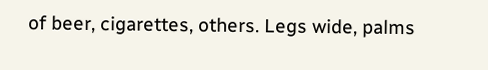of beer, cigarettes, others. Legs wide, palms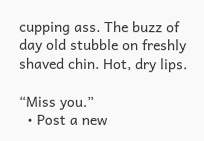cupping ass. The buzz of day old stubble on freshly shaved chin. Hot, dry lips.

“Miss you.”
  • Post a new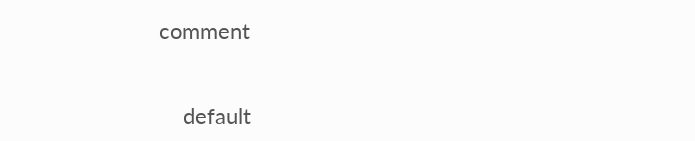comment


    default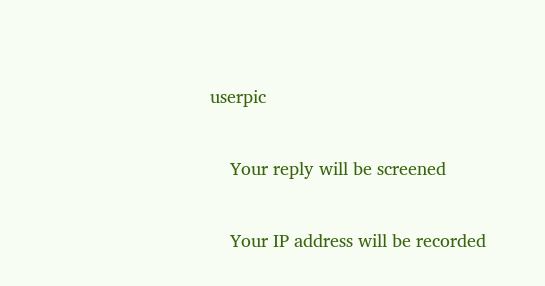userpic

    Your reply will be screened

    Your IP address will be recorded